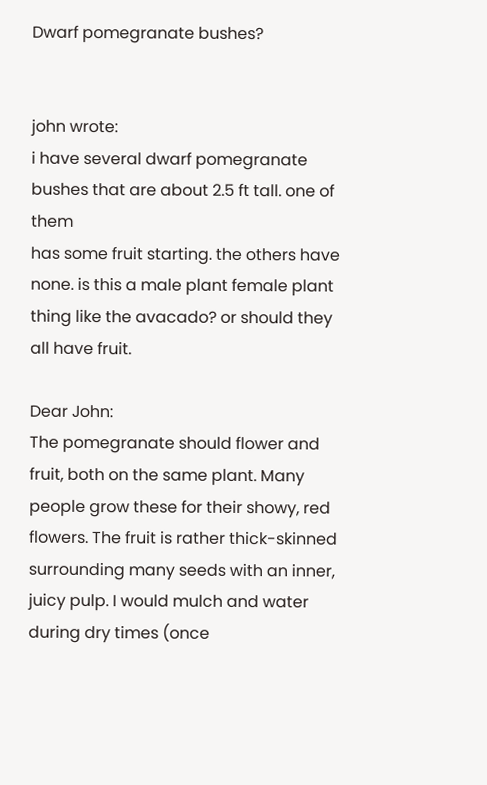Dwarf pomegranate bushes?


john wrote:
i have several dwarf pomegranate bushes that are about 2.5 ft tall. one of them
has some fruit starting. the others have none. is this a male plant female plant
thing like the avacado? or should they all have fruit.

Dear John:
The pomegranate should flower and fruit, both on the same plant. Many people grow these for their showy, red flowers. The fruit is rather thick-skinned surrounding many seeds with an inner, juicy pulp. I would mulch and water during dry times (once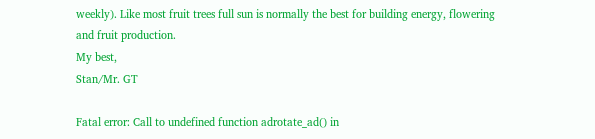weekly). Like most fruit trees full sun is normally the best for building energy, flowering and fruit production.
My best,
Stan/Mr. GT

Fatal error: Call to undefined function adrotate_ad() in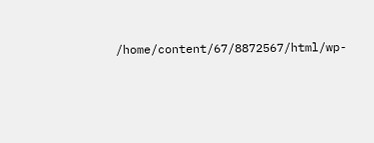/home/content/67/8872567/html/wp-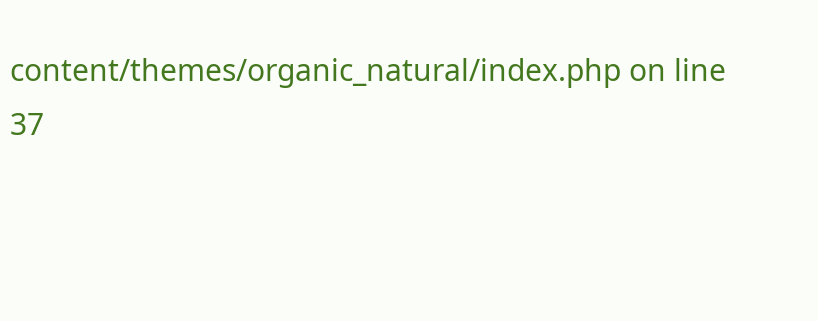content/themes/organic_natural/index.php on line 37